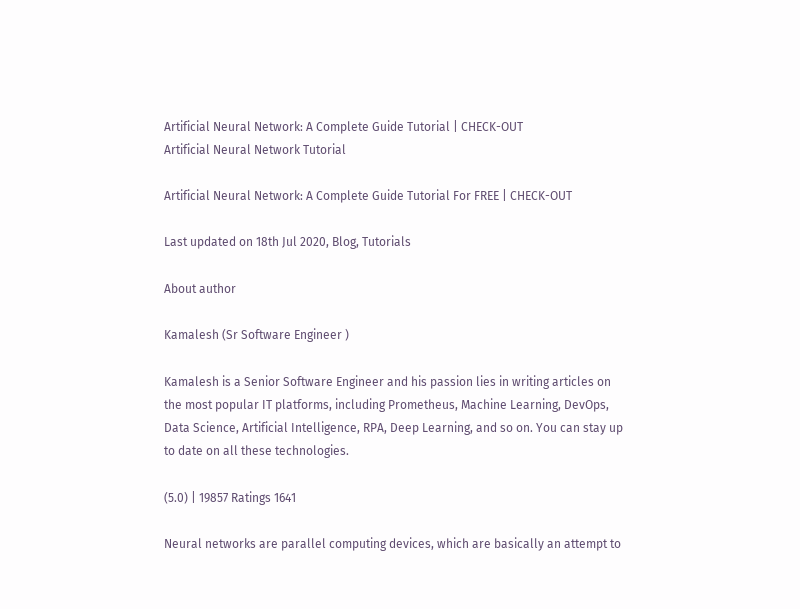Artificial Neural Network: A Complete Guide Tutorial | CHECK-OUT
Artificial Neural Network Tutorial

Artificial Neural Network: A Complete Guide Tutorial For FREE | CHECK-OUT

Last updated on 18th Jul 2020, Blog, Tutorials

About author

Kamalesh (Sr Software Engineer )

Kamalesh is a Senior Software Engineer and his passion lies in writing articles on the most popular IT platforms, including Prometheus, Machine Learning, DevOps, Data Science, Artificial Intelligence, RPA, Deep Learning, and so on. You can stay up to date on all these technologies.

(5.0) | 19857 Ratings 1641

Neural networks are parallel computing devices, which are basically an attempt to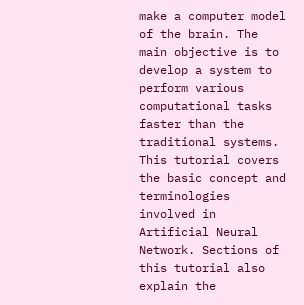make a computer model of the brain. The main objective is to develop a system to perform various computational tasks faster than the traditional systems. This tutorial covers the basic concept and terminologies involved in Artificial Neural Network. Sections of this tutorial also explain the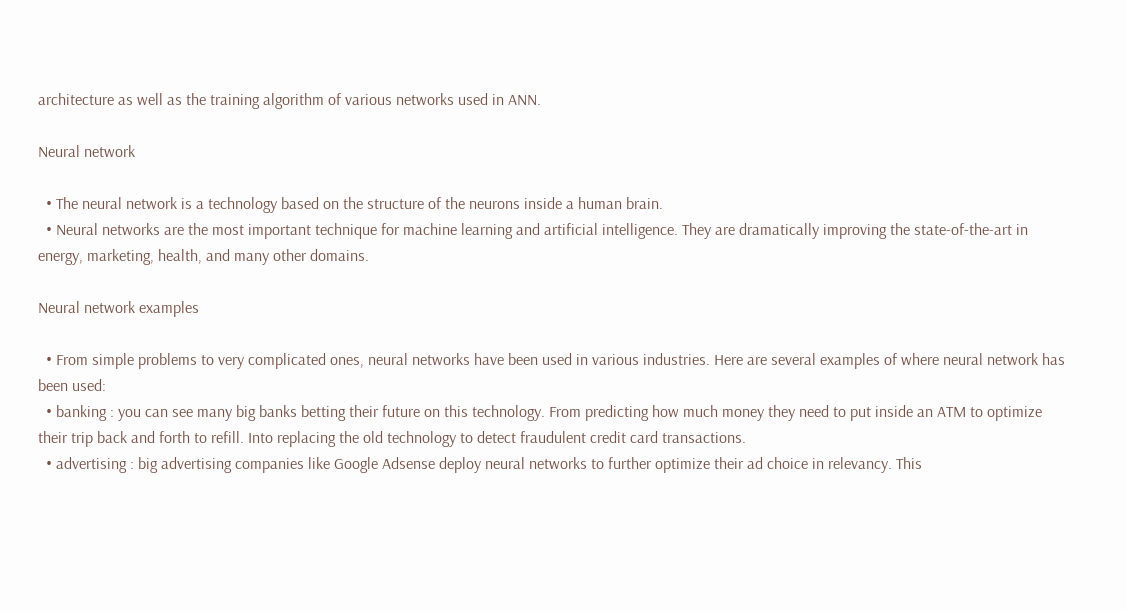architecture as well as the training algorithm of various networks used in ANN.

Neural network

  • The neural network is a technology based on the structure of the neurons inside a human brain.
  • Neural networks are the most important technique for machine learning and artificial intelligence. They are dramatically improving the state-of-the-art in energy, marketing, health, and many other domains.

Neural network examples

  • From simple problems to very complicated ones, neural networks have been used in various industries. Here are several examples of where neural network has been used:
  • banking : you can see many big banks betting their future on this technology. From predicting how much money they need to put inside an ATM to optimize their trip back and forth to refill. Into replacing the old technology to detect fraudulent credit card transactions.
  • advertising : big advertising companies like Google Adsense deploy neural networks to further optimize their ad choice in relevancy. This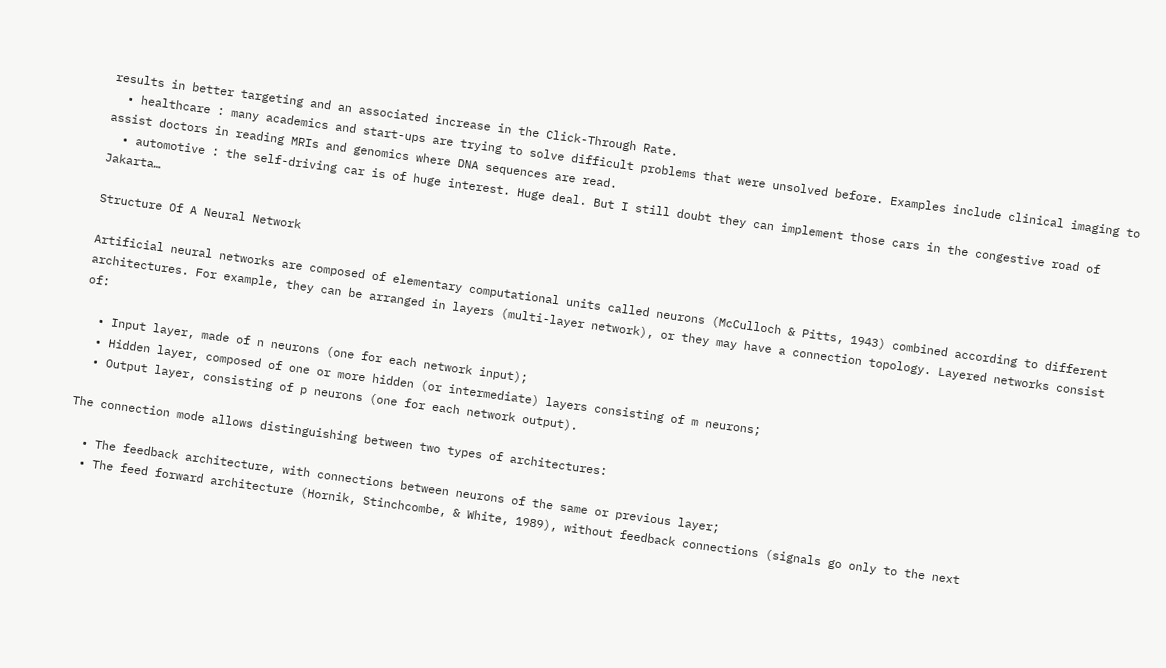results in better targeting and an associated increase in the Click-Through Rate.
  • healthcare : many academics and start-ups are trying to solve difficult problems that were unsolved before. Examples include clinical imaging to assist doctors in reading MRIs and genomics where DNA sequences are read.
  • automotive : the self-driving car is of huge interest. Huge deal. But I still doubt they can implement those cars in the congestive road of Jakarta…

Structure Of A Neural Network

Artificial neural networks are composed of elementary computational units called neurons (McCulloch & Pitts, 1943) combined according to different architectures. For example, they can be arranged in layers (multi-layer network), or they may have a connection topology. Layered networks consist of:

  • Input layer, made of n neurons (one for each network input);
  • Hidden layer, composed of one or more hidden (or intermediate) layers consisting of m neurons;
  • Output layer, consisting of p neurons (one for each network output).

The connection mode allows distinguishing between two types of architectures:

  • The feedback architecture, with connections between neurons of the same or previous layer;
  • The feed forward architecture (Hornik, Stinchcombe, & White, 1989), without feedback connections (signals go only to the next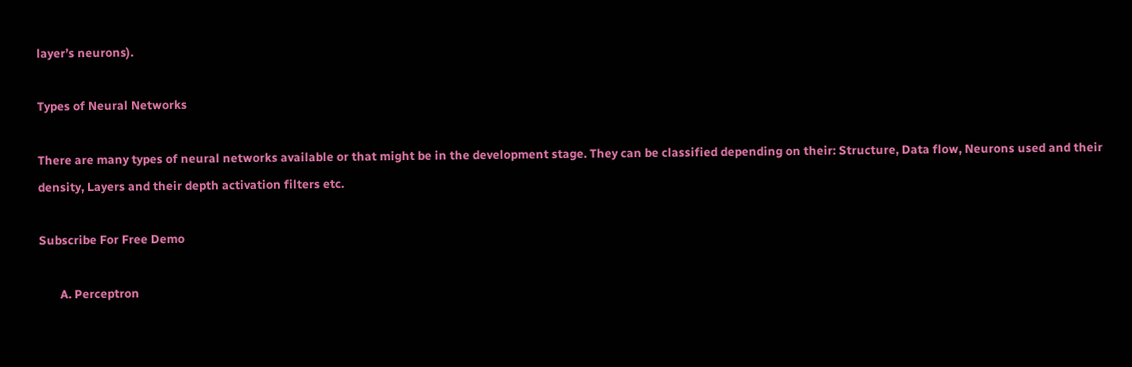layer’s neurons).

Types of Neural Networks

There are many types of neural networks available or that might be in the development stage. They can be classified depending on their: Structure, Data flow, Neurons used and their density, Layers and their depth activation filters etc.

Subscribe For Free Demo

       A. Perceptron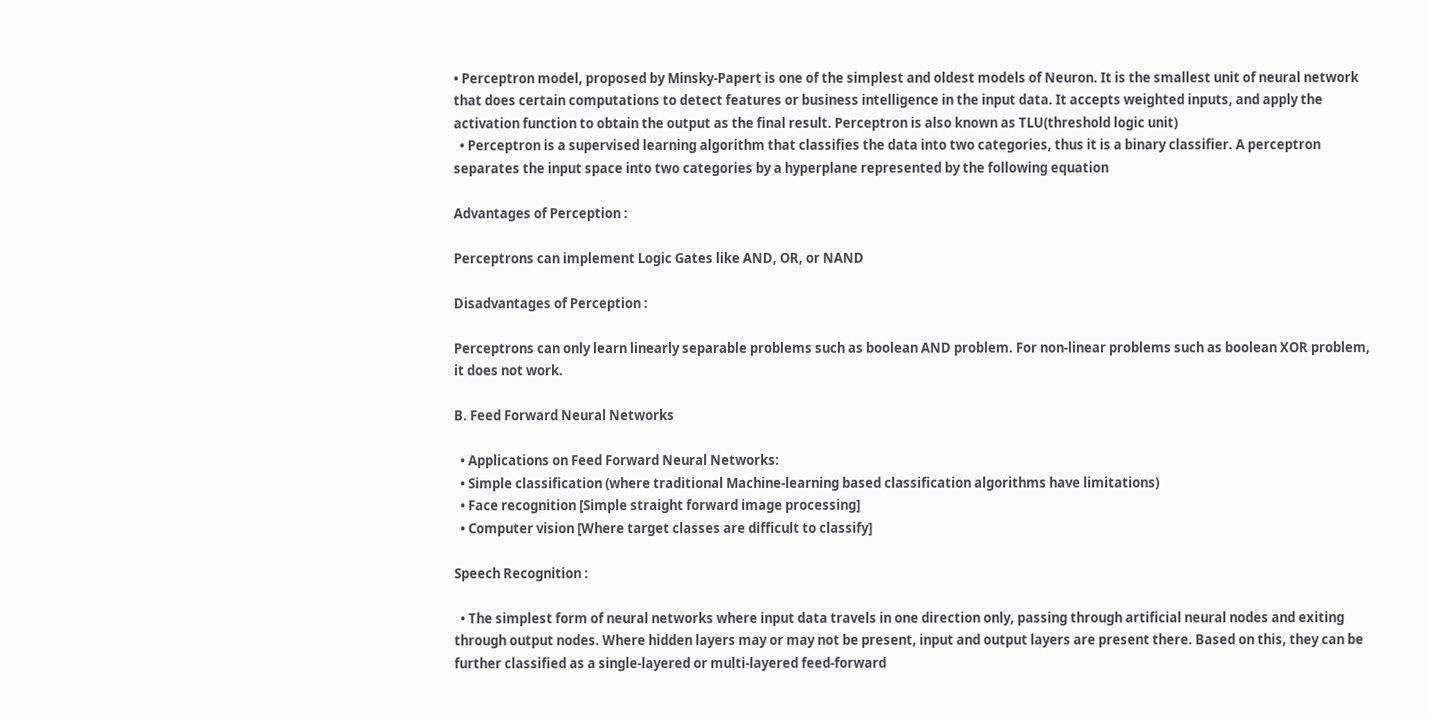• Perceptron model, proposed by Minsky-Papert is one of the simplest and oldest models of Neuron. It is the smallest unit of neural network that does certain computations to detect features or business intelligence in the input data. It accepts weighted inputs, and apply the activation function to obtain the output as the final result. Perceptron is also known as TLU(threshold logic unit)
  • Perceptron is a supervised learning algorithm that classifies the data into two categories, thus it is a binary classifier. A perceptron separates the input space into two categories by a hyperplane represented by the following equation

Advantages of Perception :

Perceptrons can implement Logic Gates like AND, OR, or NAND

Disadvantages of Perception :

Perceptrons can only learn linearly separable problems such as boolean AND problem. For non-linear problems such as boolean XOR problem, it does not work.

B. Feed Forward Neural Networks

  • Applications on Feed Forward Neural Networks:
  • Simple classification (where traditional Machine-learning based classification algorithms have limitations)
  • Face recognition [Simple straight forward image processing]
  • Computer vision [Where target classes are difficult to classify]

Speech Recognition :

  • The simplest form of neural networks where input data travels in one direction only, passing through artificial neural nodes and exiting through output nodes. Where hidden layers may or may not be present, input and output layers are present there. Based on this, they can be further classified as a single-layered or multi-layered feed-forward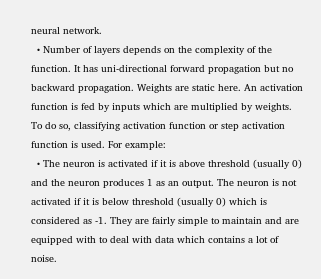neural network.
  • Number of layers depends on the complexity of the function. It has uni-directional forward propagation but no backward propagation. Weights are static here. An activation function is fed by inputs which are multiplied by weights. To do so, classifying activation function or step activation function is used. For example:
  • The neuron is activated if it is above threshold (usually 0) and the neuron produces 1 as an output. The neuron is not activated if it is below threshold (usually 0) which is considered as -1. They are fairly simple to maintain and are equipped with to deal with data which contains a lot of noise.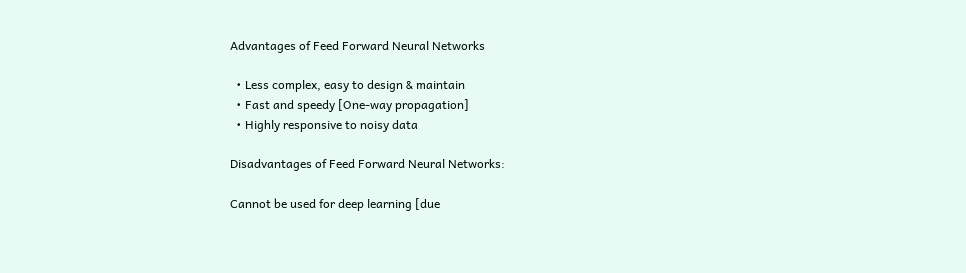Advantages of Feed Forward Neural Networks

  • Less complex, easy to design & maintain
  • Fast and speedy [One-way propagation]
  • Highly responsive to noisy data

Disadvantages of Feed Forward Neural Networks:

Cannot be used for deep learning [due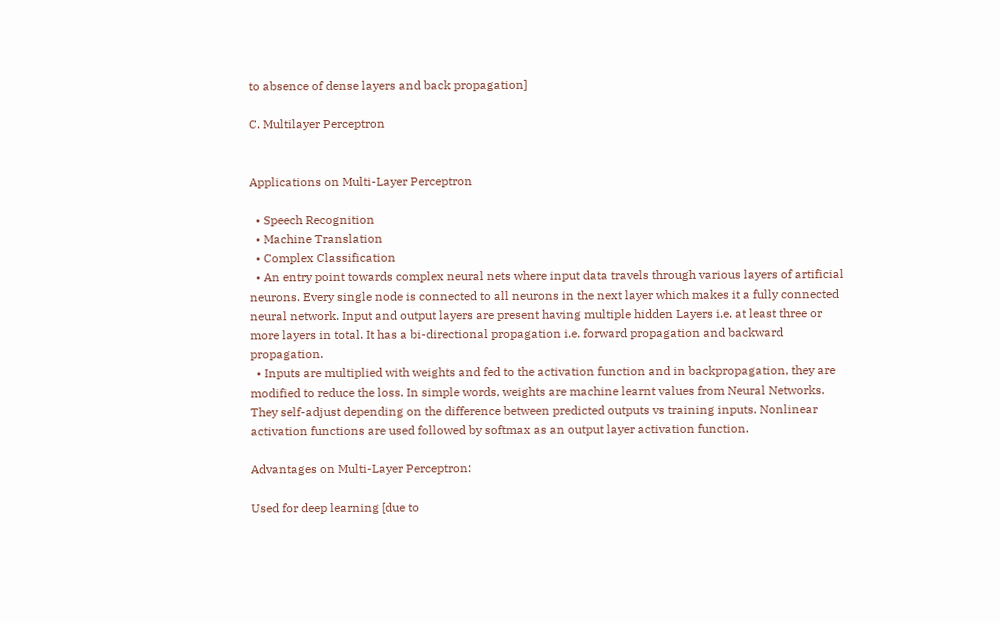to absence of dense layers and back propagation]

C. Multilayer Perceptron


Applications on Multi-Layer Perceptron

  • Speech Recognition
  • Machine Translation
  • Complex Classification
  • An entry point towards complex neural nets where input data travels through various layers of artificial neurons. Every single node is connected to all neurons in the next layer which makes it a fully connected neural network. Input and output layers are present having multiple hidden Layers i.e. at least three or more layers in total. It has a bi-directional propagation i.e. forward propagation and backward propagation.
  • Inputs are multiplied with weights and fed to the activation function and in backpropagation, they are modified to reduce the loss. In simple words, weights are machine learnt values from Neural Networks. They self-adjust depending on the difference between predicted outputs vs training inputs. Nonlinear activation functions are used followed by softmax as an output layer activation function.

Advantages on Multi-Layer Perceptron:

Used for deep learning [due to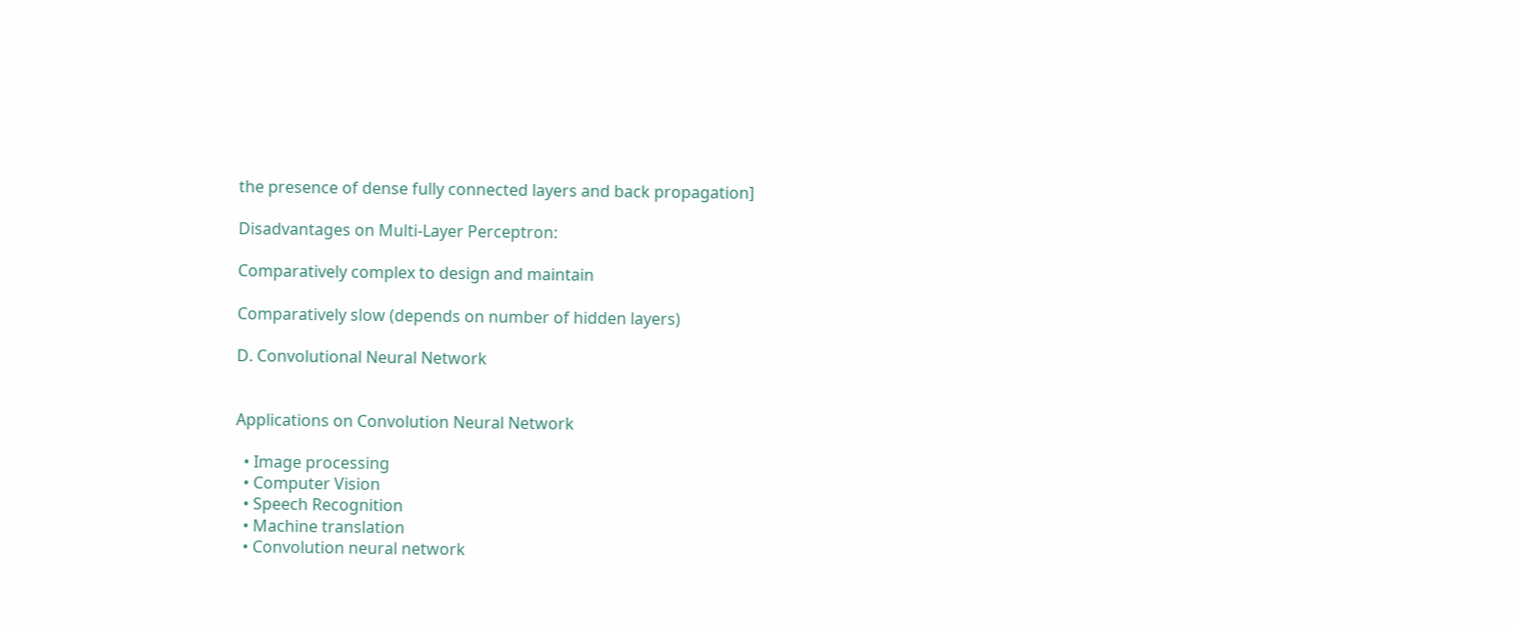the presence of dense fully connected layers and back propagation]

Disadvantages on Multi-Layer Perceptron:

Comparatively complex to design and maintain

Comparatively slow (depends on number of hidden layers)

D. Convolutional Neural Network


Applications on Convolution Neural Network

  • Image processing
  • Computer Vision
  • Speech Recognition
  • Machine translation
  • Convolution neural network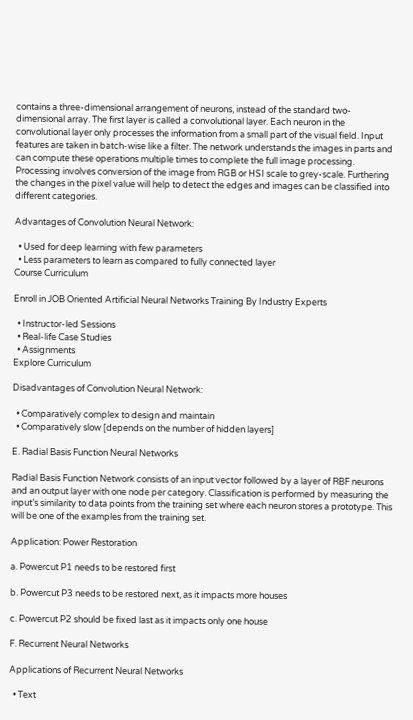contains a three-dimensional arrangement of neurons, instead of the standard two-dimensional array. The first layer is called a convolutional layer. Each neuron in the convolutional layer only processes the information from a small part of the visual field. Input features are taken in batch-wise like a filter. The network understands the images in parts and can compute these operations multiple times to complete the full image processing. Processing involves conversion of the image from RGB or HSI scale to grey-scale. Furthering the changes in the pixel value will help to detect the edges and images can be classified into different categories.

Advantages of Convolution Neural Network:

  • Used for deep learning with few parameters
  • Less parameters to learn as compared to fully connected layer
Course Curriculum

Enroll in JOB Oriented Artificial Neural Networks Training By Industry Experts

  • Instructor-led Sessions
  • Real-life Case Studies
  • Assignments
Explore Curriculum

Disadvantages of Convolution Neural Network:

  • Comparatively complex to design and maintain
  • Comparatively slow [depends on the number of hidden layers]

E. Radial Basis Function Neural Networks

Radial Basis Function Network consists of an input vector followed by a layer of RBF neurons and an output layer with one node per category. Classification is performed by measuring the input’s similarity to data points from the training set where each neuron stores a prototype. This will be one of the examples from the training set.

Application: Power Restoration

a. Powercut P1 needs to be restored first

b. Powercut P3 needs to be restored next, as it impacts more houses

c. Powercut P2 should be fixed last as it impacts only one house

F. Recurrent Neural Networks

Applications of Recurrent Neural Networks

  • Text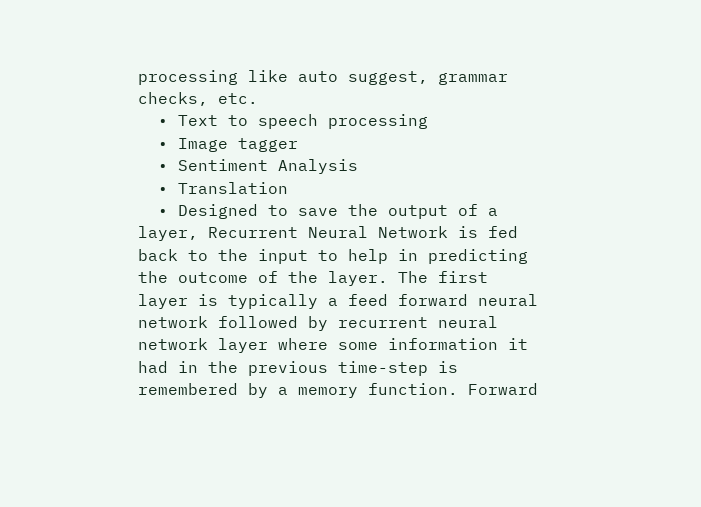processing like auto suggest, grammar checks, etc.
  • Text to speech processing
  • Image tagger
  • Sentiment Analysis
  • Translation
  • Designed to save the output of a layer, Recurrent Neural Network is fed back to the input to help in predicting the outcome of the layer. The first layer is typically a feed forward neural network followed by recurrent neural network layer where some information it had in the previous time-step is remembered by a memory function. Forward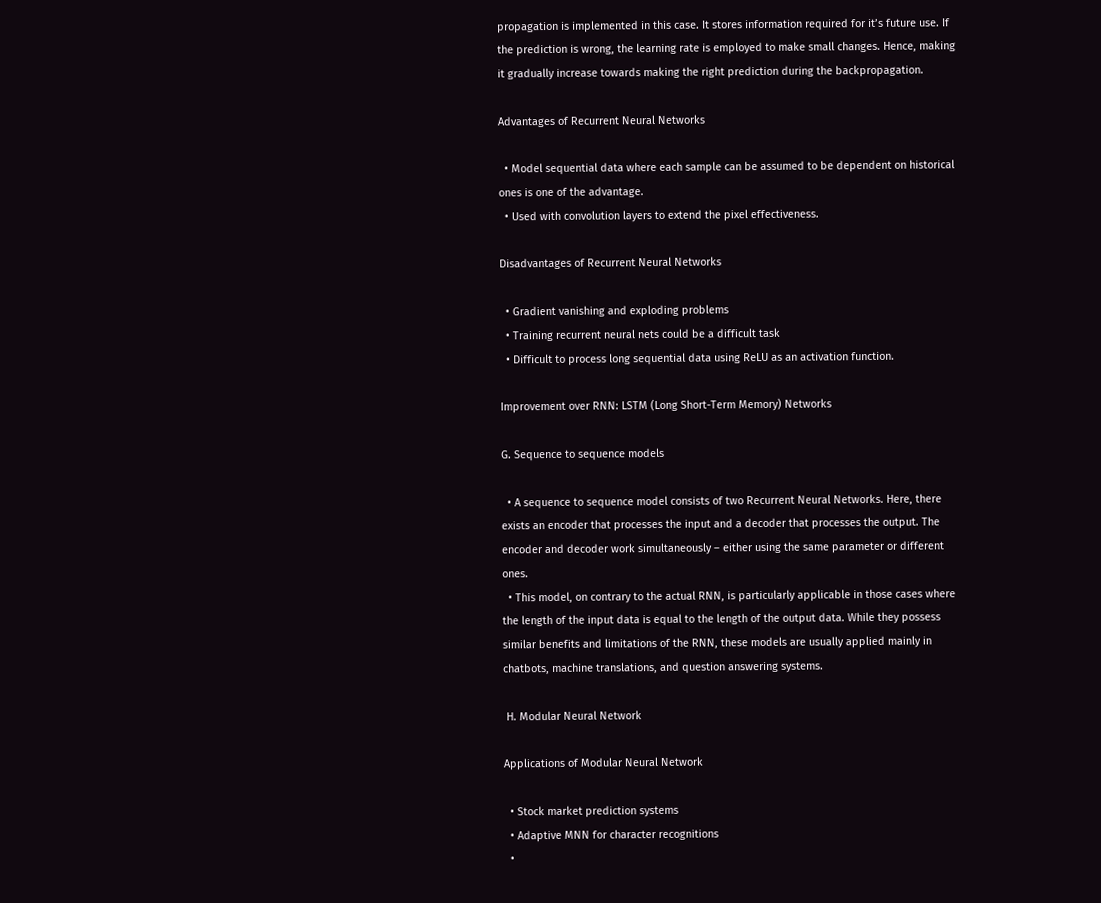propagation is implemented in this case. It stores information required for it’s future use. If the prediction is wrong, the learning rate is employed to make small changes. Hence, making it gradually increase towards making the right prediction during the backpropagation.

Advantages of Recurrent Neural Networks

  • Model sequential data where each sample can be assumed to be dependent on historical ones is one of the advantage.
  • Used with convolution layers to extend the pixel effectiveness.

Disadvantages of Recurrent Neural Networks

  • Gradient vanishing and exploding problems
  • Training recurrent neural nets could be a difficult task
  • Difficult to process long sequential data using ReLU as an activation function.

Improvement over RNN: LSTM (Long Short-Term Memory) Networks

G. Sequence to sequence models

  • A sequence to sequence model consists of two Recurrent Neural Networks. Here, there exists an encoder that processes the input and a decoder that processes the output. The encoder and decoder work simultaneously – either using the same parameter or different ones.
  • This model, on contrary to the actual RNN, is particularly applicable in those cases where the length of the input data is equal to the length of the output data. While they possess similar benefits and limitations of the RNN, these models are usually applied mainly in chatbots, machine translations, and question answering systems.

 H. Modular Neural Network

Applications of Modular Neural Network

  • Stock market prediction systems
  • Adaptive MNN for character recognitions
  •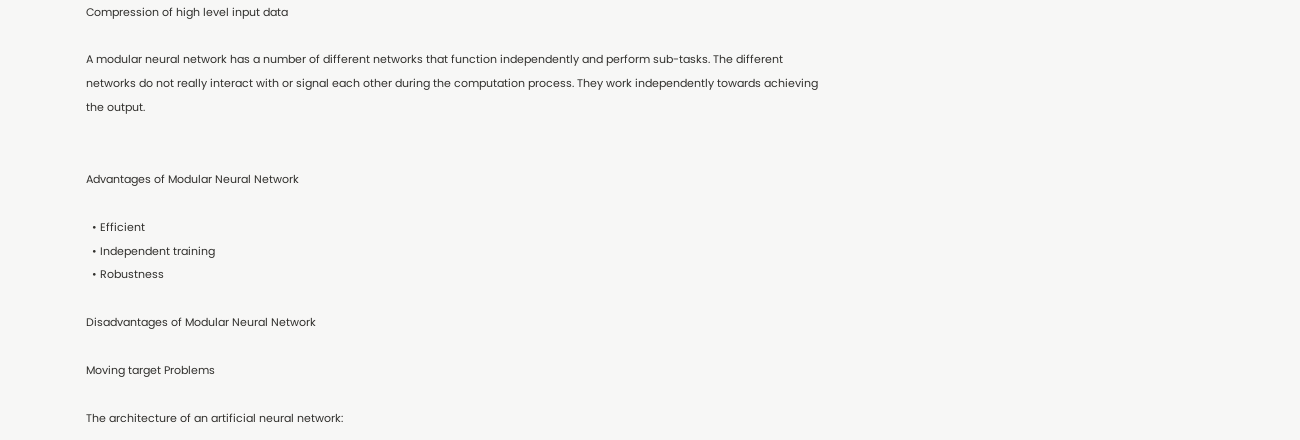Compression of high level input data

A modular neural network has a number of different networks that function independently and perform sub-tasks. The different networks do not really interact with or signal each other during the computation process. They work independently towards achieving the output.


Advantages of Modular Neural Network

  • Efficient
  • Independent training
  • Robustness

Disadvantages of Modular Neural Network

Moving target Problems

The architecture of an artificial neural network: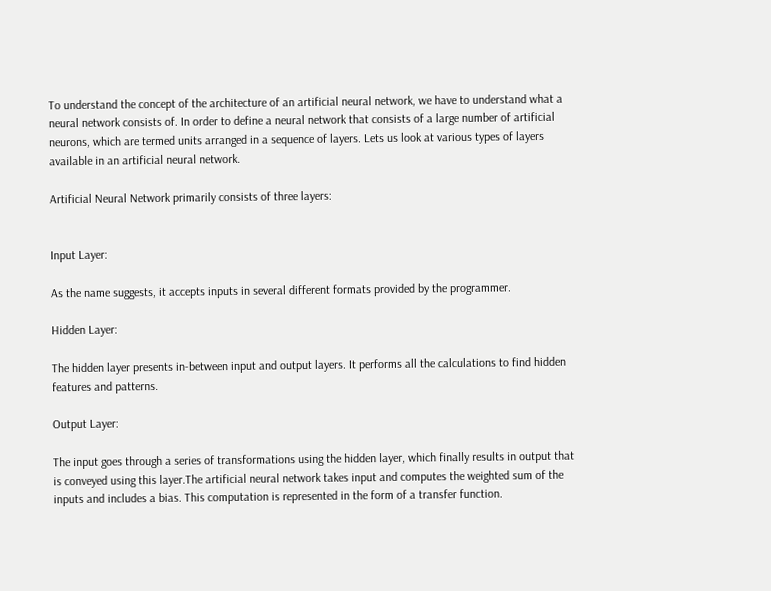To understand the concept of the architecture of an artificial neural network, we have to understand what a neural network consists of. In order to define a neural network that consists of a large number of artificial neurons, which are termed units arranged in a sequence of layers. Lets us look at various types of layers available in an artificial neural network.

Artificial Neural Network primarily consists of three layers:


Input Layer:

As the name suggests, it accepts inputs in several different formats provided by the programmer.

Hidden Layer:

The hidden layer presents in-between input and output layers. It performs all the calculations to find hidden features and patterns.

Output Layer:

The input goes through a series of transformations using the hidden layer, which finally results in output that is conveyed using this layer.The artificial neural network takes input and computes the weighted sum of the inputs and includes a bias. This computation is represented in the form of a transfer function.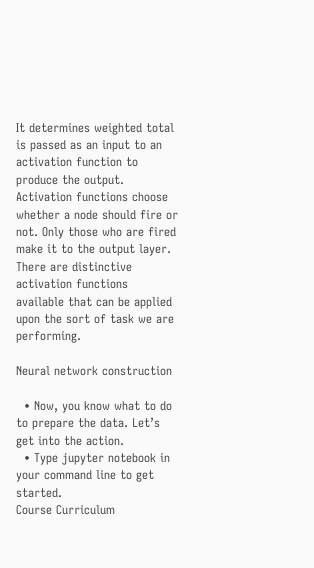It determines weighted total is passed as an input to an activation function to produce the output. Activation functions choose whether a node should fire or not. Only those who are fired make it to the output layer. There are distinctive activation functions available that can be applied upon the sort of task we are performing.

Neural network construction

  • Now, you know what to do to prepare the data. Let’s get into the action.
  • Type jupyter notebook in your command line to get started.
Course Curriculum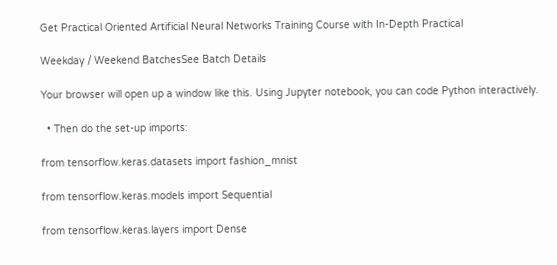Get Practical Oriented Artificial Neural Networks Training Course with In-Depth Practical

Weekday / Weekend BatchesSee Batch Details

Your browser will open up a window like this. Using Jupyter notebook, you can code Python interactively.

  • Then do the set-up imports:

from tensorflow.keras.datasets import fashion_mnist

from tensorflow.keras.models import Sequential

from tensorflow.keras.layers import Dense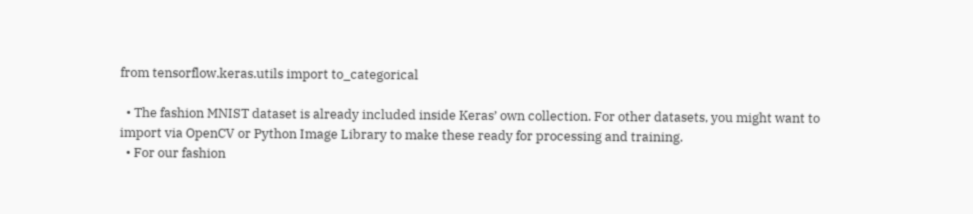from tensorflow.keras.utils import to_categorical

  • The fashion MNIST dataset is already included inside Keras’ own collection. For other datasets, you might want to import via OpenCV or Python Image Library to make these ready for processing and training.
  • For our fashion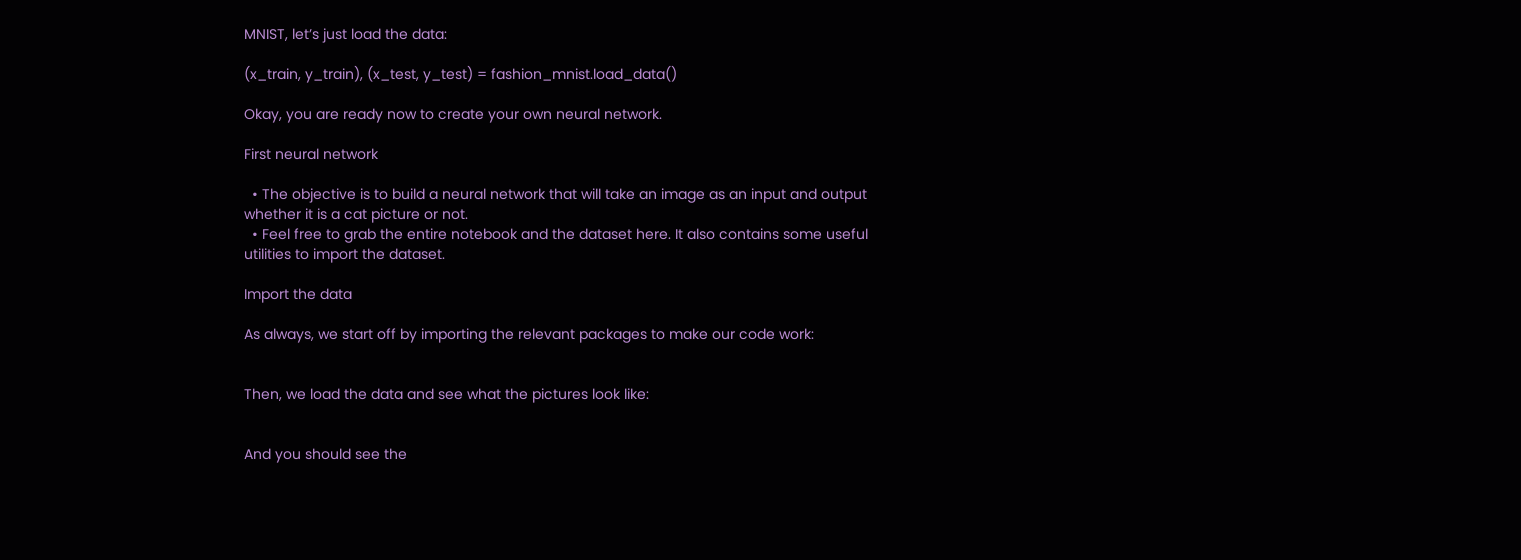MNIST, let’s just load the data:

(x_train, y_train), (x_test, y_test) = fashion_mnist.load_data()

Okay, you are ready now to create your own neural network.

First neural network

  • The objective is to build a neural network that will take an image as an input and output whether it is a cat picture or not.
  • Feel free to grab the entire notebook and the dataset here. It also contains some useful utilities to import the dataset.

Import the data

As always, we start off by importing the relevant packages to make our code work:


Then, we load the data and see what the pictures look like:


And you should see the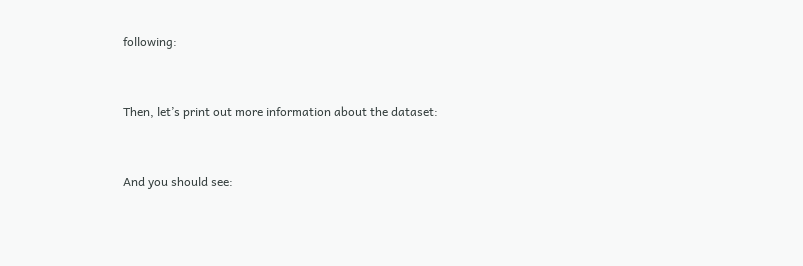following:


Then, let’s print out more information about the dataset:


And you should see: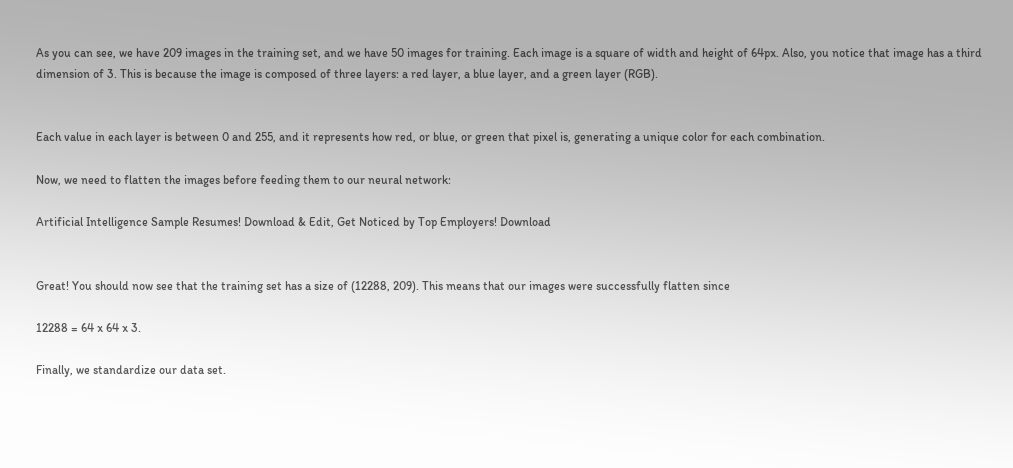As you can see, we have 209 images in the training set, and we have 50 images for training. Each image is a square of width and height of 64px. Also, you notice that image has a third dimension of 3. This is because the image is composed of three layers: a red layer, a blue layer, and a green layer (RGB).


Each value in each layer is between 0 and 255, and it represents how red, or blue, or green that pixel is, generating a unique color for each combination.

Now, we need to flatten the images before feeding them to our neural network:

Artificial Intelligence Sample Resumes! Download & Edit, Get Noticed by Top Employers! Download


Great! You should now see that the training set has a size of (12288, 209). This means that our images were successfully flatten since

12288 = 64 x 64 x 3.

Finally, we standardize our data set.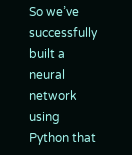So we’ve successfully built a neural network using Python that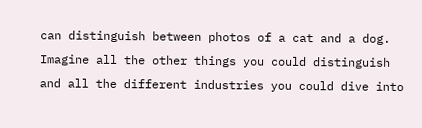can distinguish between photos of a cat and a dog. Imagine all the other things you could distinguish and all the different industries you could dive into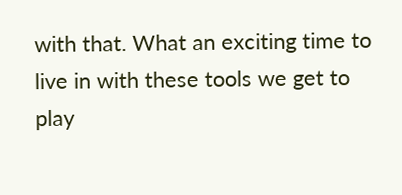with that. What an exciting time to live in with these tools we get to play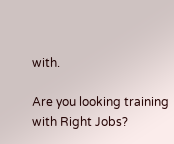with.

Are you looking training with Right Jobs?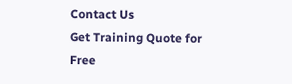Contact Us
Get Training Quote for Free